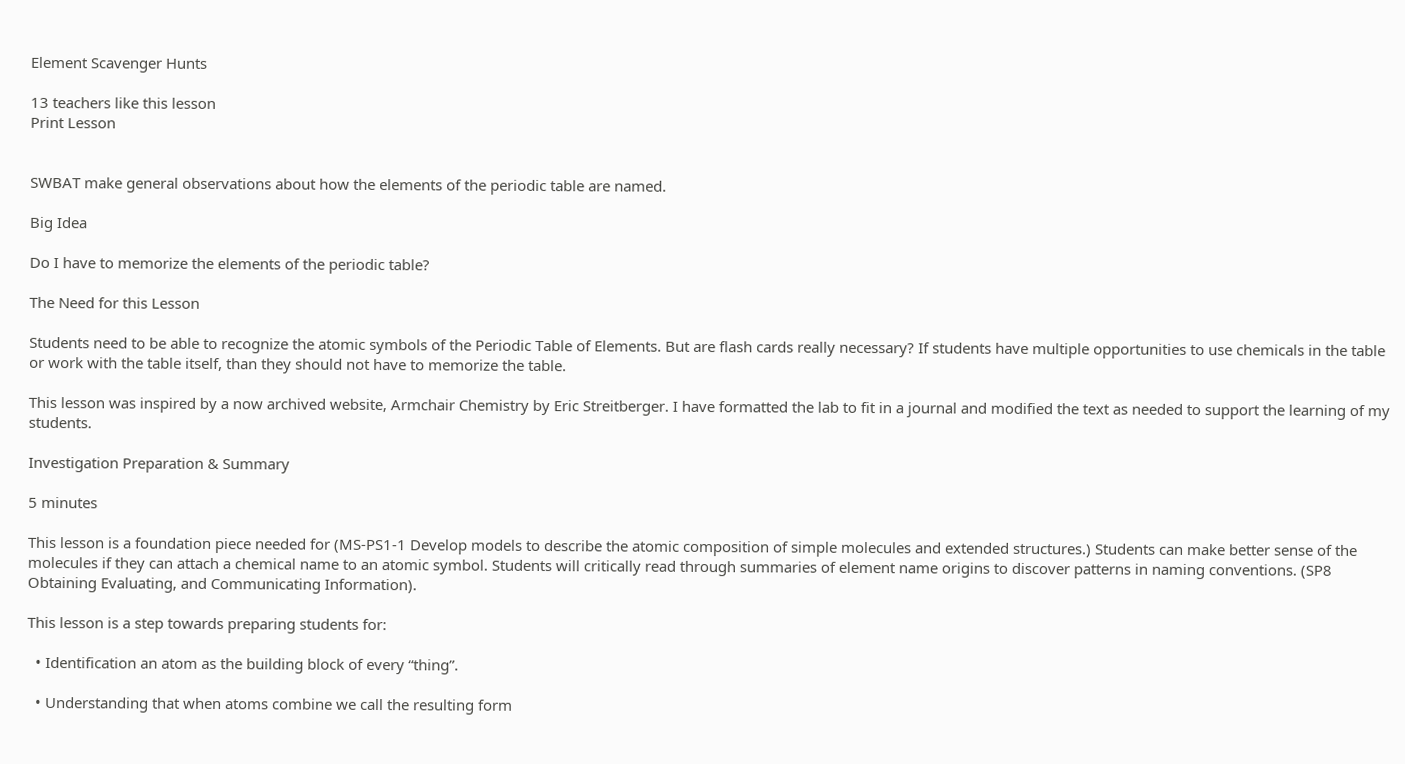Element Scavenger Hunts

13 teachers like this lesson
Print Lesson


SWBAT make general observations about how the elements of the periodic table are named.

Big Idea

Do I have to memorize the elements of the periodic table?

The Need for this Lesson

Students need to be able to recognize the atomic symbols of the Periodic Table of Elements. But are flash cards really necessary? If students have multiple opportunities to use chemicals in the table or work with the table itself, than they should not have to memorize the table.

This lesson was inspired by a now archived website, Armchair Chemistry by Eric Streitberger. I have formatted the lab to fit in a journal and modified the text as needed to support the learning of my students.

Investigation Preparation & Summary

5 minutes

This lesson is a foundation piece needed for (MS-PS1-1 Develop models to describe the atomic composition of simple molecules and extended structures.) Students can make better sense of the molecules if they can attach a chemical name to an atomic symbol. Students will critically read through summaries of element name origins to discover patterns in naming conventions. (SP8 Obtaining Evaluating, and Communicating Information).

This lesson is a step towards preparing students for:

  • Identification an atom as the building block of every “thing”.

  • Understanding that when atoms combine we call the resulting form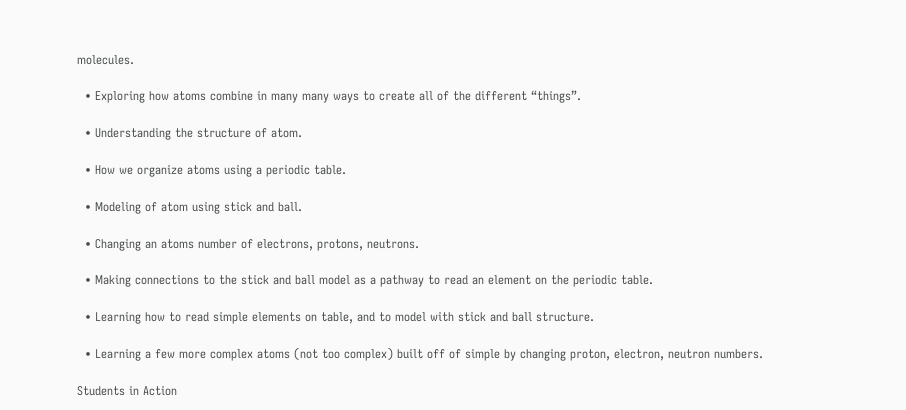molecules.

  • Exploring how atoms combine in many many ways to create all of the different “things”.

  • Understanding the structure of atom.

  • How we organize atoms using a periodic table.

  • Modeling of atom using stick and ball.

  • Changing an atoms number of electrons, protons, neutrons.

  • Making connections to the stick and ball model as a pathway to read an element on the periodic table.

  • Learning how to read simple elements on table, and to model with stick and ball structure.

  • Learning a few more complex atoms (not too complex) built off of simple by changing proton, electron, neutron numbers.

Students in Action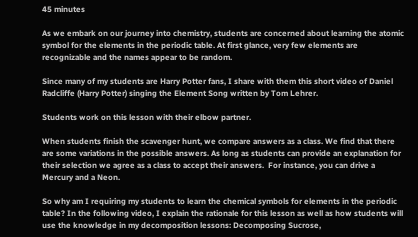45 minutes

As we embark on our journey into chemistry, students are concerned about learning the atomic symbol for the elements in the periodic table. At first glance, very few elements are recognizable and the names appear to be random.

Since many of my students are Harry Potter fans, I share with them this short video of Daniel Radcliffe (Harry Potter) singing the Element Song written by Tom Lehrer.

Students work on this lesson with their elbow partner.

When students finish the scavenger hunt, we compare answers as a class. We find that there are some variations in the possible answers. As long as students can provide an explanation for their selection we agree as a class to accept their answers.  For instance, you can drive a Mercury and a Neon.

So why am I requiring my students to learn the chemical symbols for elements in the periodic table? In the following video, I explain the rationale for this lesson as well as how students will use the knowledge in my decomposition lessons: Decomposing Sucrose,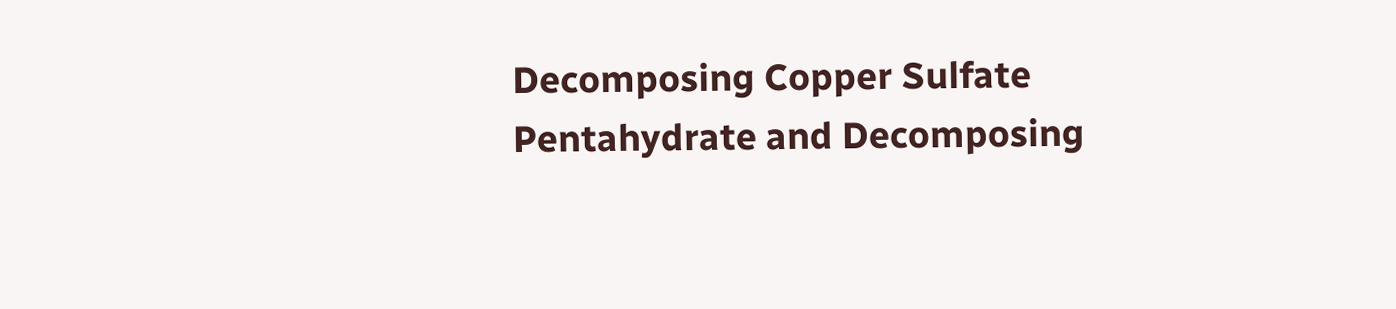Decomposing Copper Sulfate Pentahydrate and Decomposing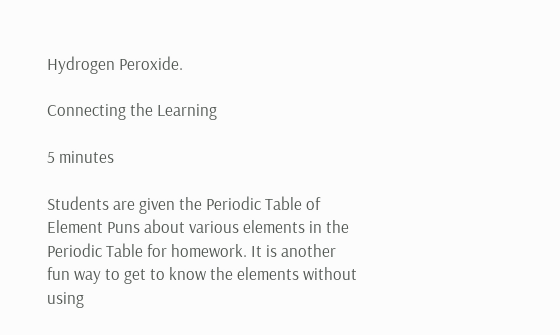Hydrogen Peroxide.

Connecting the Learning

5 minutes

Students are given the Periodic Table of Element Puns about various elements in the Periodic Table for homework. It is another fun way to get to know the elements without using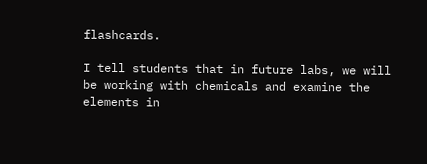flashcards.

I tell students that in future labs, we will be working with chemicals and examine the elements in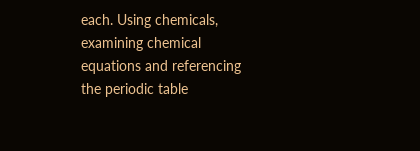each. Using chemicals, examining chemical equations and referencing the periodic table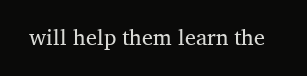will help them learn the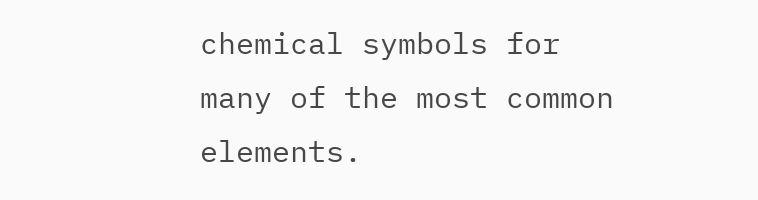chemical symbols for many of the most common elements.